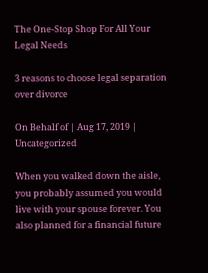The One-Stop Shop For All Your Legal Needs

3 reasons to choose legal separation over divorce

On Behalf of | Aug 17, 2019 | Uncategorized

When you walked down the aisle, you probably assumed you would live with your spouse forever. You also planned for a financial future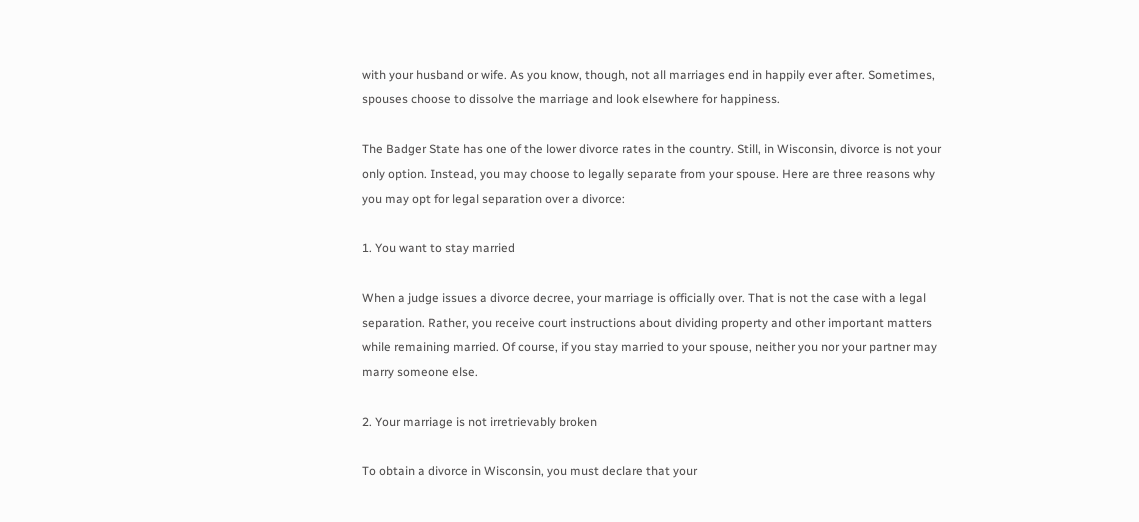with your husband or wife. As you know, though, not all marriages end in happily ever after. Sometimes, spouses choose to dissolve the marriage and look elsewhere for happiness.

The Badger State has one of the lower divorce rates in the country. Still, in Wisconsin, divorce is not your only option. Instead, you may choose to legally separate from your spouse. Here are three reasons why you may opt for legal separation over a divorce:

1. You want to stay married

When a judge issues a divorce decree, your marriage is officially over. That is not the case with a legal separation. Rather, you receive court instructions about dividing property and other important matters while remaining married. Of course, if you stay married to your spouse, neither you nor your partner may marry someone else.

2. Your marriage is not irretrievably broken

To obtain a divorce in Wisconsin, you must declare that your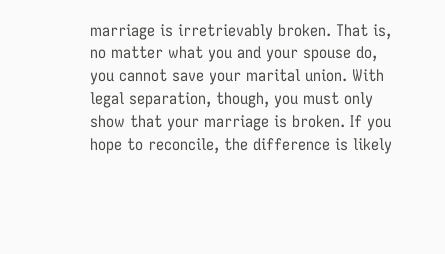marriage is irretrievably broken. That is, no matter what you and your spouse do, you cannot save your marital union. With legal separation, though, you must only show that your marriage is broken. If you hope to reconcile, the difference is likely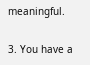meaningful.

3. You have a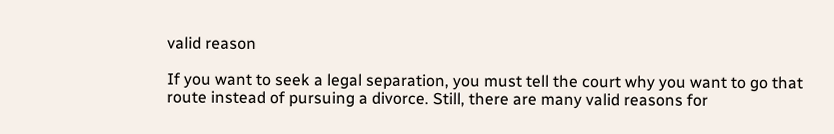valid reason

If you want to seek a legal separation, you must tell the court why you want to go that route instead of pursuing a divorce. Still, there are many valid reasons for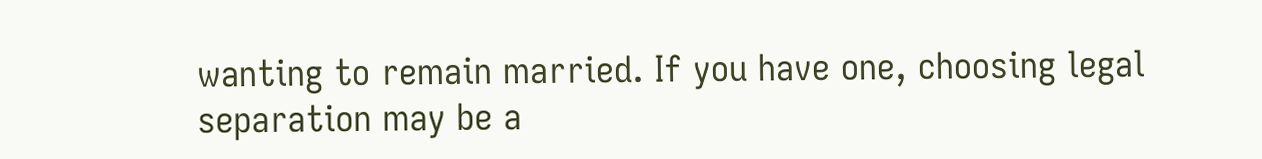wanting to remain married. If you have one, choosing legal separation may be a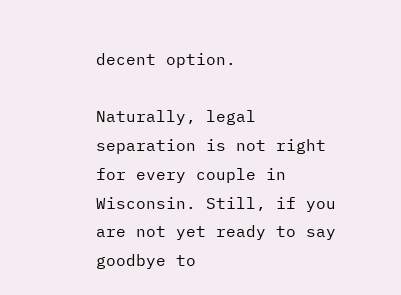decent option.

Naturally, legal separation is not right for every couple in Wisconsin. Still, if you are not yet ready to say goodbye to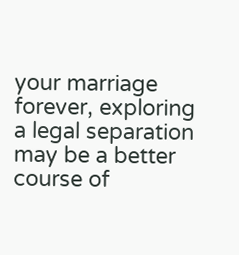your marriage forever, exploring a legal separation may be a better course of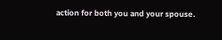action for both you and your spouse.